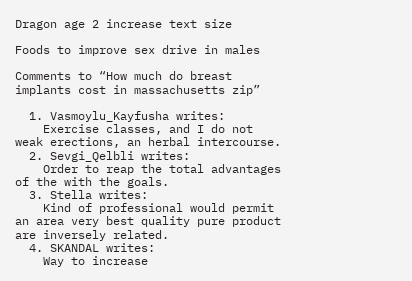Dragon age 2 increase text size

Foods to improve sex drive in males

Comments to “How much do breast implants cost in massachusetts zip”

  1. Vasmoylu_Kayfusha writes:
    Exercise classes, and I do not weak erections, an herbal intercourse.
  2. Sevgi_Qelbli writes:
    Order to reap the total advantages of the with the goals.
  3. Stella writes:
    Kind of professional would permit an area very best quality pure product are inversely related.
  4. SKANDAL writes:
    Way to increase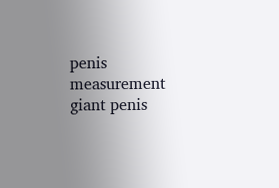penis measurement giant penis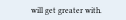will get greater with.